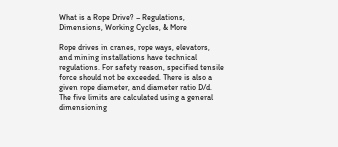What is a Rope Drive? – Regulations, Dimensions, Working Cycles, & More

Rope drives in cranes, rope ways, elevators, and mining installations have technical regulations. For safety reason, specified tensile force should not be exceeded. There is also a given rope diameter, and diameter ratio D/d. The five limits are calculated using a general dimensioning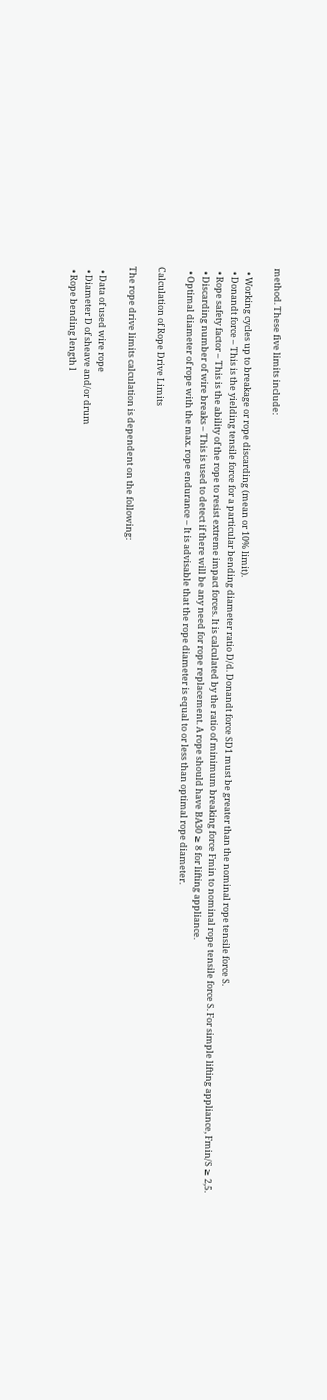method. These five limits include:

  • Working cycles up to breakage or rope discarding (mean or 10% limit).
  • Donandt force – This is the yielding tensile force for a particular bending diameter ratio D/d. Donandt force SD1 must be greater than the nominal rope tensile force S.
  • Rope safety factor – This is the ability of the rope to resist extreme impact forces. It is calculated by the ratio of minimum breaking force Fmin to nominal rope tensile force S. For simple lifting appliance, Fmin/S ≥ 2,5.
  • Discarding number of wire breaks – This is used to detect if there will be any need for rope replacement. A rope should have BA30 ≥ 8 for lifting appliance.
  • Optimal diameter of rope with the max. rope endurance – It is advisable that the rope diameter is equal to or less than optimal rope diameter.

Calculation of Rope Drive Limits

The rope drive limits calculation is dependent on the following:

  • Data of used wire rope
  • Diameter D of sheave and/or drum
  • Rope bending length l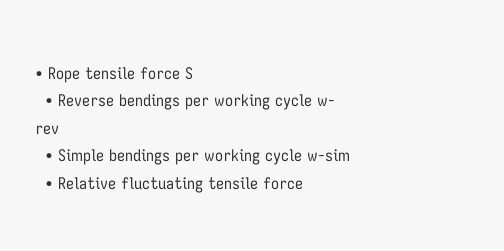• Rope tensile force S
  • Reverse bendings per working cycle w-rev
  • Simple bendings per working cycle w-sim
  • Relative fluctuating tensile force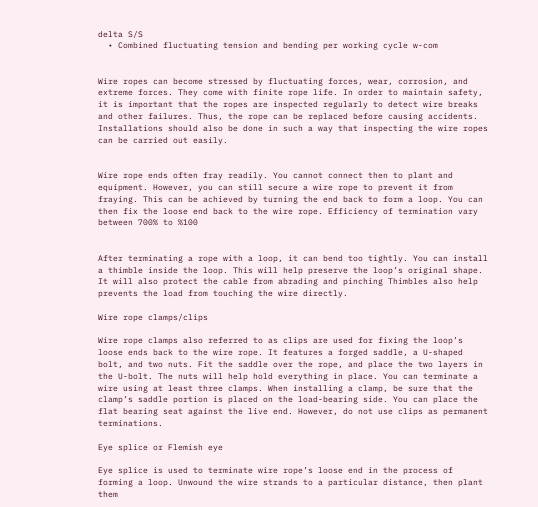delta S/S
  • Combined fluctuating tension and bending per working cycle w-com


Wire ropes can become stressed by fluctuating forces, wear, corrosion, and extreme forces. They come with finite rope life. In order to maintain safety, it is important that the ropes are inspected regularly to detect wire breaks and other failures. Thus, the rope can be replaced before causing accidents. Installations should also be done in such a way that inspecting the wire ropes can be carried out easily.


Wire rope ends often fray readily. You cannot connect then to plant and equipment. However, you can still secure a wire rope to prevent it from fraying. This can be achieved by turning the end back to form a loop. You can then fix the loose end back to the wire rope. Efficiency of termination vary between 700% to %100


After terminating a rope with a loop, it can bend too tightly. You can install a thimble inside the loop. This will help preserve the loop’s original shape. It will also protect the cable from abrading and pinching Thimbles also help prevents the load from touching the wire directly.

Wire rope clamps/clips

Wire rope clamps also referred to as clips are used for fixing the loop’s loose ends back to the wire rope. It features a forged saddle, a U-shaped bolt, and two nuts. Fit the saddle over the rope, and place the two layers in the U-bolt. The nuts will help hold everything in place. You can terminate a wire using at least three clamps. When installing a clamp, be sure that the clamp’s saddle portion is placed on the load-bearing side. You can place the flat bearing seat against the live end. However, do not use clips as permanent terminations.

Eye splice or Flemish eye

Eye splice is used to terminate wire rope’s loose end in the process of forming a loop. Unwound the wire strands to a particular distance, then plant them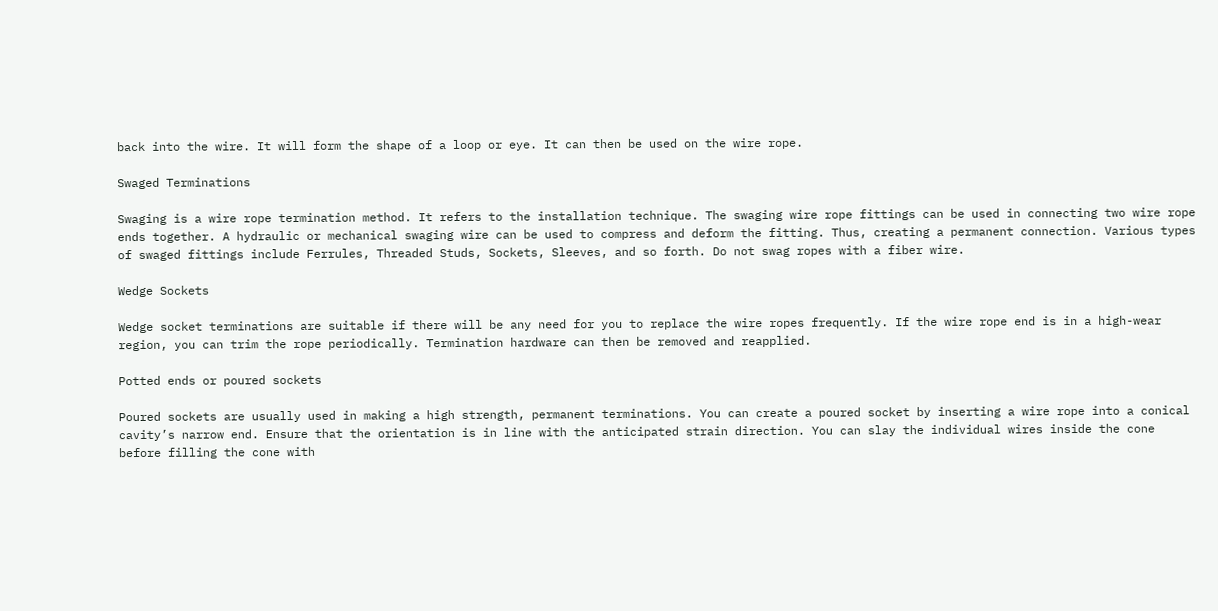back into the wire. It will form the shape of a loop or eye. It can then be used on the wire rope.

Swaged Terminations

Swaging is a wire rope termination method. It refers to the installation technique. The swaging wire rope fittings can be used in connecting two wire rope ends together. A hydraulic or mechanical swaging wire can be used to compress and deform the fitting. Thus, creating a permanent connection. Various types of swaged fittings include Ferrules, Threaded Studs, Sockets, Sleeves, and so forth. Do not swag ropes with a fiber wire.

Wedge Sockets

Wedge socket terminations are suitable if there will be any need for you to replace the wire ropes frequently. If the wire rope end is in a high-wear region, you can trim the rope periodically. Termination hardware can then be removed and reapplied.

Potted ends or poured sockets

Poured sockets are usually used in making a high strength, permanent terminations. You can create a poured socket by inserting a wire rope into a conical cavity’s narrow end. Ensure that the orientation is in line with the anticipated strain direction. You can slay the individual wires inside the cone before filling the cone with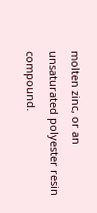molten zinc, or an unsaturated polyester resin compound.